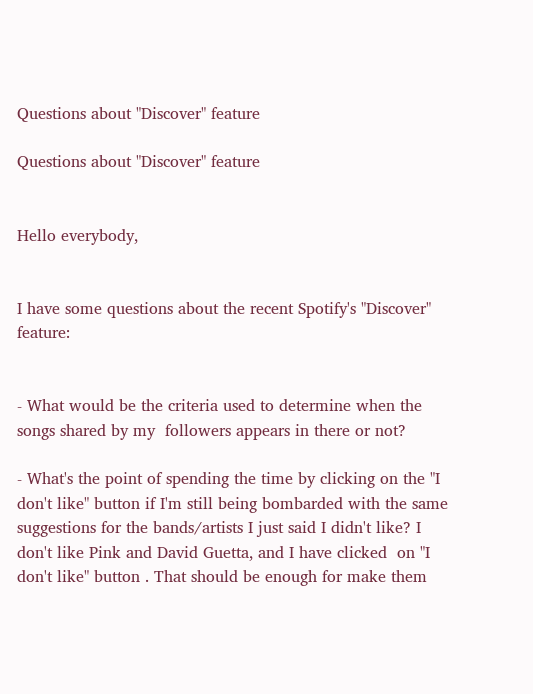Questions about "Discover" feature

Questions about "Discover" feature


Hello everybody,


I have some questions about the recent Spotify's "Discover" feature:


- What would be the criteria used to determine when the songs shared by my  followers appears in there or not?

- What's the point of spending the time by clicking on the "I don't like" button if I'm still being bombarded with the same suggestions for the bands/artists I just said I didn't like? I don't like Pink and David Guetta, and I have clicked  on "I don't like" button . That should be enough for make them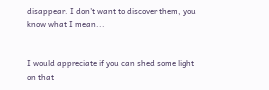disappear. I don't want to discover them, you know what I mean...


I would appreciate if you can shed some light on that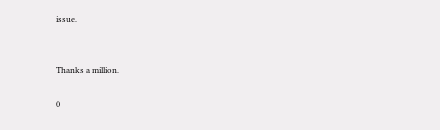issue.


Thanks a million.

0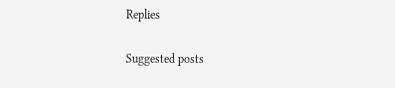Replies

Suggested posts